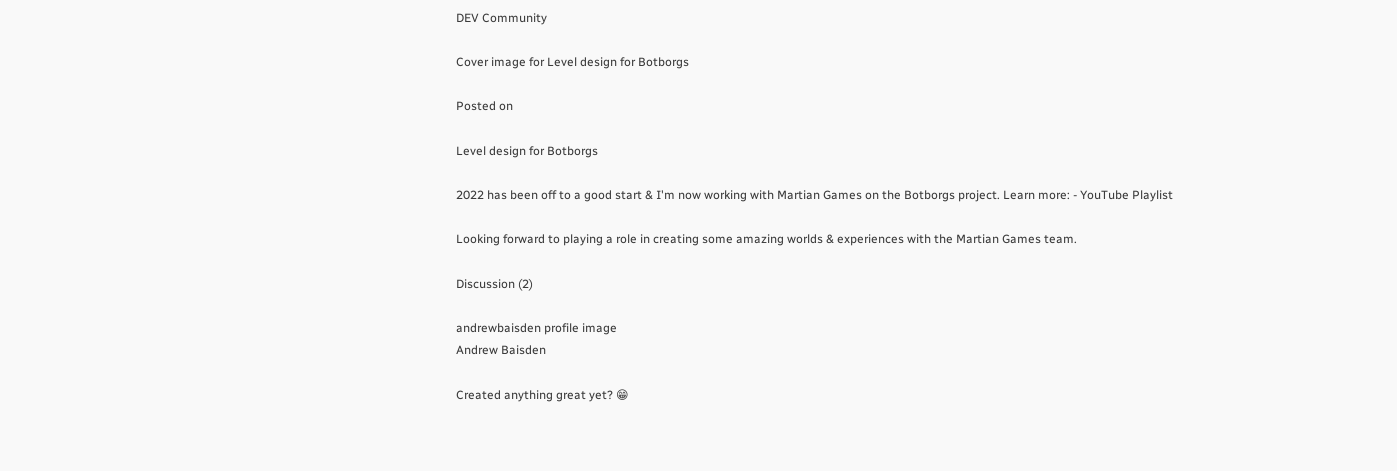DEV Community

Cover image for Level design for Botborgs

Posted on

Level design for Botborgs

2022 has been off to a good start & I'm now working with Martian Games on the Botborgs project. Learn more: - YouTube Playlist

Looking forward to playing a role in creating some amazing worlds & experiences with the Martian Games team.

Discussion (2)

andrewbaisden profile image
Andrew Baisden

Created anything great yet? 😁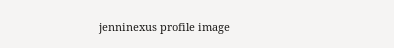jenninexus profile image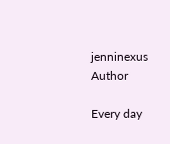jenninexus Author

Every day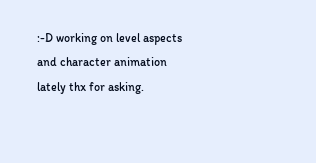:-D working on level aspects and character animation lately thx for asking.